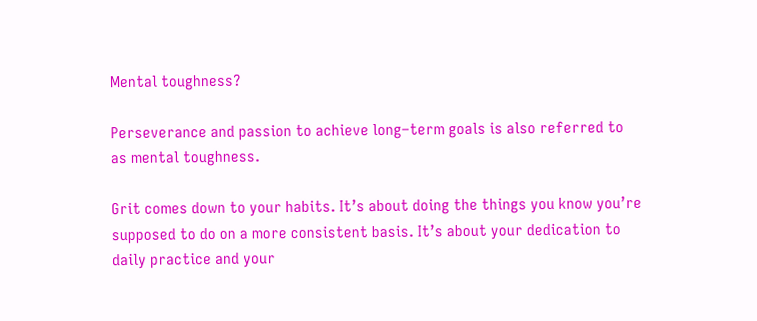Mental toughness?

Perseverance and passion to achieve long–term goals is also referred to as mental toughness.

Grit comes down to your habits. It’s about doing the things you know you’re supposed to do on a more consistent basis. It’s about your dedication to daily practice and your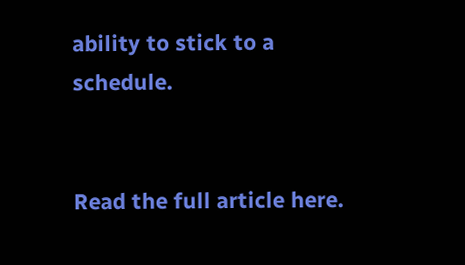ability to stick to a schedule.


Read the full article here.